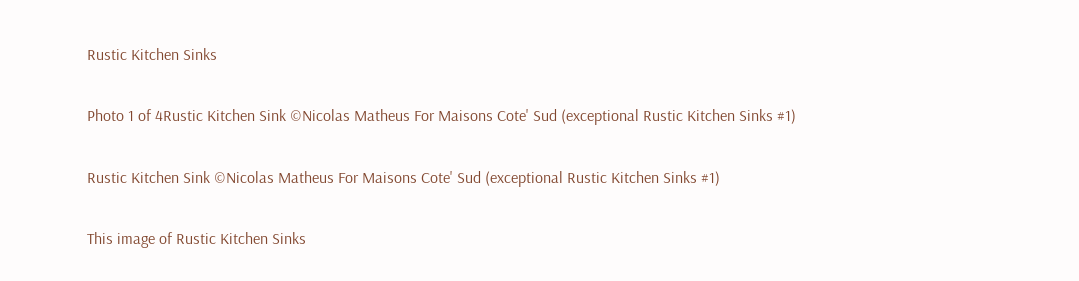Rustic Kitchen Sinks

Photo 1 of 4Rustic Kitchen Sink ©Nicolas Matheus For Maisons Cote' Sud (exceptional Rustic Kitchen Sinks #1)

Rustic Kitchen Sink ©Nicolas Matheus For Maisons Cote' Sud (exceptional Rustic Kitchen Sinks #1)

This image of Rustic Kitchen Sinks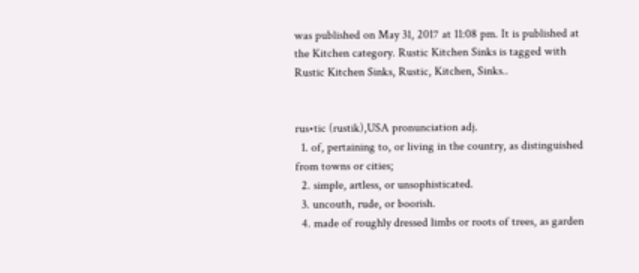was published on May 31, 2017 at 11:08 pm. It is published at the Kitchen category. Rustic Kitchen Sinks is tagged with Rustic Kitchen Sinks, Rustic, Kitchen, Sinks..


rus•tic (rustik),USA pronunciation adj.
  1. of, pertaining to, or living in the country, as distinguished from towns or cities;
  2. simple, artless, or unsophisticated.
  3. uncouth, rude, or boorish.
  4. made of roughly dressed limbs or roots of trees, as garden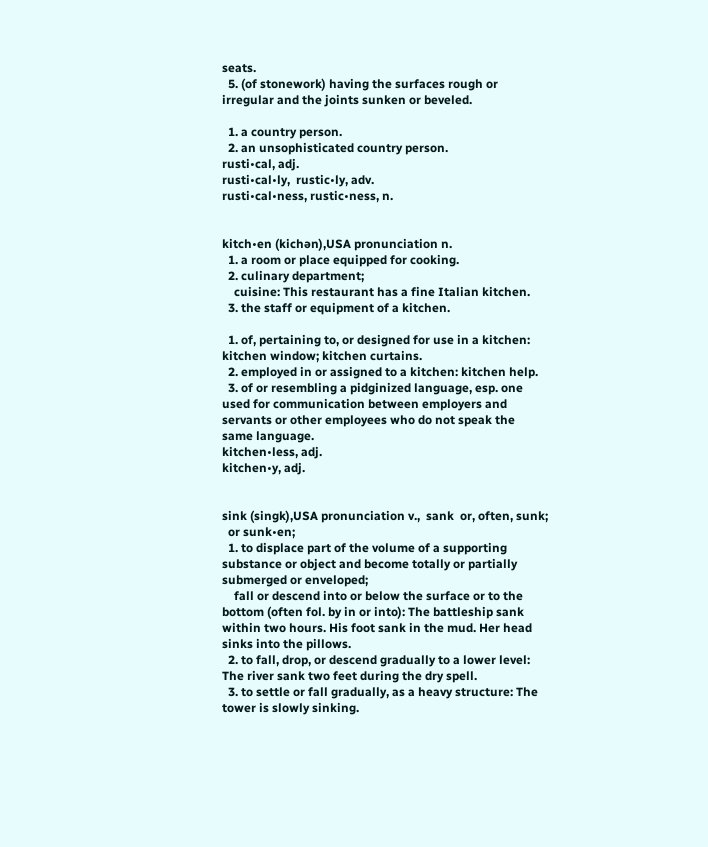seats.
  5. (of stonework) having the surfaces rough or irregular and the joints sunken or beveled.

  1. a country person.
  2. an unsophisticated country person.
rusti•cal, adj.
rusti•cal•ly,  rustic•ly, adv.
rusti•cal•ness, rustic•ness, n.


kitch•en (kichən),USA pronunciation n.
  1. a room or place equipped for cooking.
  2. culinary department;
    cuisine: This restaurant has a fine Italian kitchen.
  3. the staff or equipment of a kitchen.

  1. of, pertaining to, or designed for use in a kitchen: kitchen window; kitchen curtains.
  2. employed in or assigned to a kitchen: kitchen help.
  3. of or resembling a pidginized language, esp. one used for communication between employers and servants or other employees who do not speak the same language.
kitchen•less, adj.
kitchen•y, adj.


sink (singk),USA pronunciation v.,  sank  or, often, sunk;
  or sunk•en;
  1. to displace part of the volume of a supporting substance or object and become totally or partially submerged or enveloped;
    fall or descend into or below the surface or to the bottom (often fol. by in or into): The battleship sank within two hours. His foot sank in the mud. Her head sinks into the pillows.
  2. to fall, drop, or descend gradually to a lower level: The river sank two feet during the dry spell.
  3. to settle or fall gradually, as a heavy structure: The tower is slowly sinking.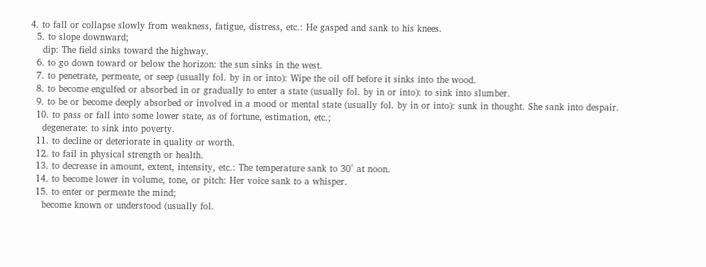4. to fall or collapse slowly from weakness, fatigue, distress, etc.: He gasped and sank to his knees.
  5. to slope downward;
    dip: The field sinks toward the highway.
  6. to go down toward or below the horizon: the sun sinks in the west.
  7. to penetrate, permeate, or seep (usually fol. by in or into): Wipe the oil off before it sinks into the wood.
  8. to become engulfed or absorbed in or gradually to enter a state (usually fol. by in or into): to sink into slumber.
  9. to be or become deeply absorbed or involved in a mood or mental state (usually fol. by in or into): sunk in thought. She sank into despair.
  10. to pass or fall into some lower state, as of fortune, estimation, etc.;
    degenerate: to sink into poverty.
  11. to decline or deteriorate in quality or worth.
  12. to fail in physical strength or health.
  13. to decrease in amount, extent, intensity, etc.: The temperature sank to 30° at noon.
  14. to become lower in volume, tone, or pitch: Her voice sank to a whisper.
  15. to enter or permeate the mind;
    become known or understood (usually fol.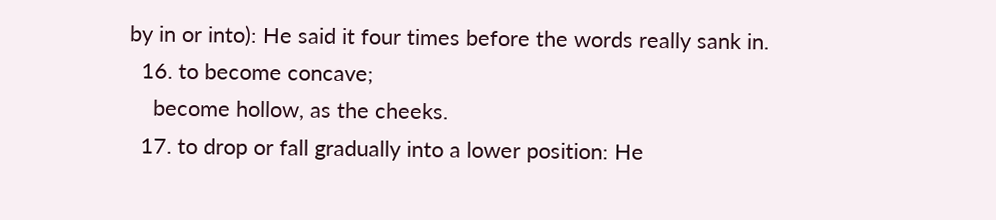by in or into): He said it four times before the words really sank in.
  16. to become concave;
    become hollow, as the cheeks.
  17. to drop or fall gradually into a lower position: He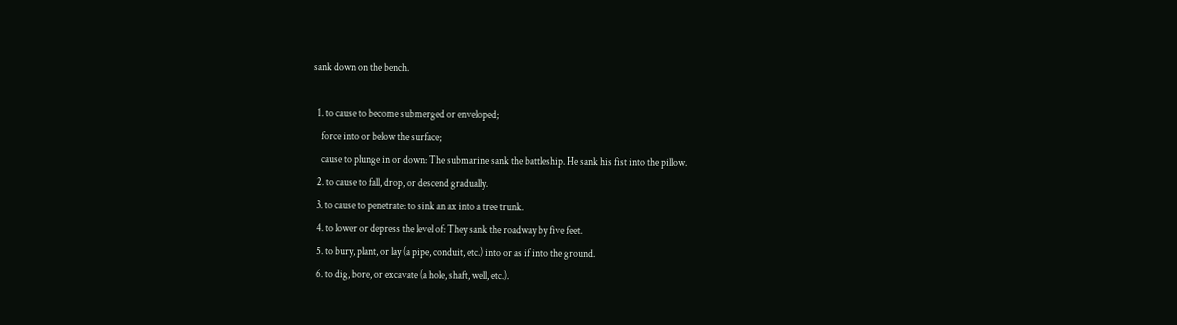sank down on the bench.

  1. to cause to become submerged or enveloped;
    force into or below the surface;
    cause to plunge in or down: The submarine sank the battleship. He sank his fist into the pillow.
  2. to cause to fall, drop, or descend gradually.
  3. to cause to penetrate: to sink an ax into a tree trunk.
  4. to lower or depress the level of: They sank the roadway by five feet.
  5. to bury, plant, or lay (a pipe, conduit, etc.) into or as if into the ground.
  6. to dig, bore, or excavate (a hole, shaft, well, etc.).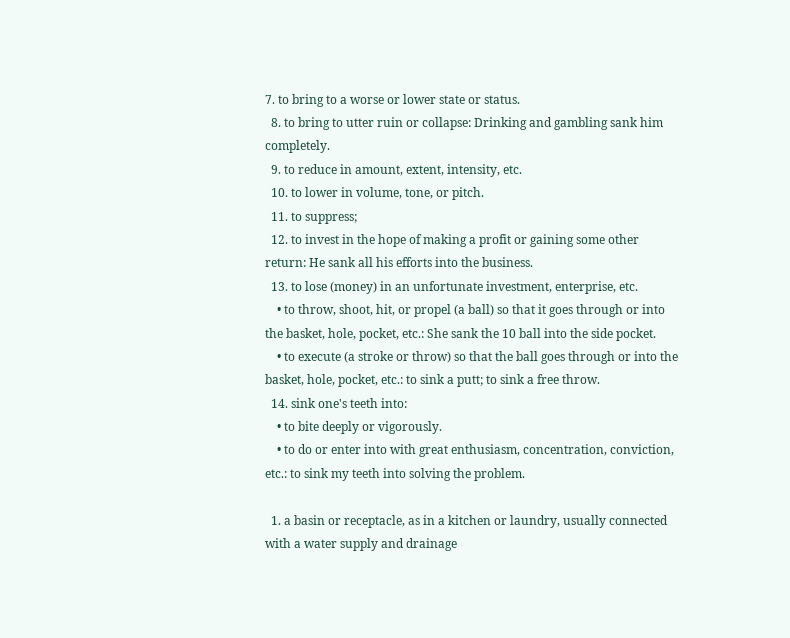7. to bring to a worse or lower state or status.
  8. to bring to utter ruin or collapse: Drinking and gambling sank him completely.
  9. to reduce in amount, extent, intensity, etc.
  10. to lower in volume, tone, or pitch.
  11. to suppress;
  12. to invest in the hope of making a profit or gaining some other return: He sank all his efforts into the business.
  13. to lose (money) in an unfortunate investment, enterprise, etc.
    • to throw, shoot, hit, or propel (a ball) so that it goes through or into the basket, hole, pocket, etc.: She sank the 10 ball into the side pocket.
    • to execute (a stroke or throw) so that the ball goes through or into the basket, hole, pocket, etc.: to sink a putt; to sink a free throw.
  14. sink one's teeth into:
    • to bite deeply or vigorously.
    • to do or enter into with great enthusiasm, concentration, conviction, etc.: to sink my teeth into solving the problem.

  1. a basin or receptacle, as in a kitchen or laundry, usually connected with a water supply and drainage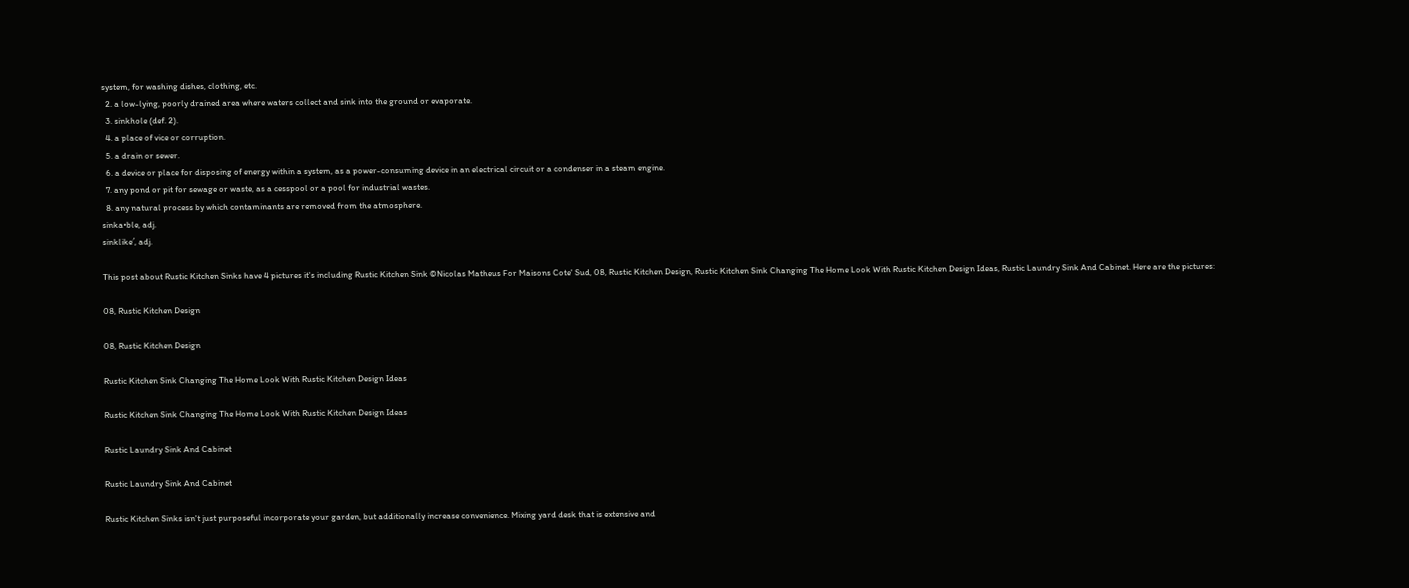system, for washing dishes, clothing, etc.
  2. a low-lying, poorly drained area where waters collect and sink into the ground or evaporate.
  3. sinkhole (def. 2).
  4. a place of vice or corruption.
  5. a drain or sewer.
  6. a device or place for disposing of energy within a system, as a power-consuming device in an electrical circuit or a condenser in a steam engine.
  7. any pond or pit for sewage or waste, as a cesspool or a pool for industrial wastes.
  8. any natural process by which contaminants are removed from the atmosphere.
sinka•ble, adj.
sinklike′, adj.

This post about Rustic Kitchen Sinks have 4 pictures it's including Rustic Kitchen Sink ©Nicolas Matheus For Maisons Cote' Sud, 08, Rustic Kitchen Design, Rustic Kitchen Sink Changing The Home Look With Rustic Kitchen Design Ideas, Rustic Laundry Sink And Cabinet. Here are the pictures:

08, Rustic Kitchen Design

08, Rustic Kitchen Design

Rustic Kitchen Sink Changing The Home Look With Rustic Kitchen Design Ideas

Rustic Kitchen Sink Changing The Home Look With Rustic Kitchen Design Ideas

Rustic Laundry Sink And Cabinet

Rustic Laundry Sink And Cabinet

Rustic Kitchen Sinks isn't just purposeful incorporate your garden, but additionally increase convenience. Mixing yard desk that is extensive and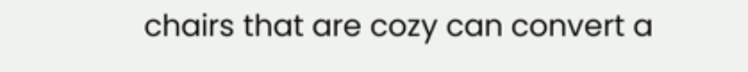chairs that are cozy can convert a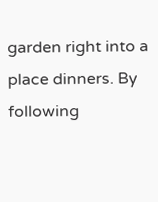garden right into a place dinners. By following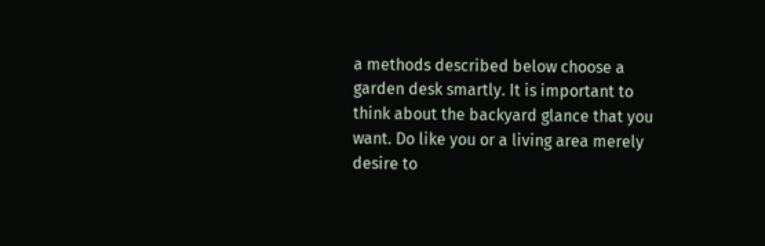a methods described below choose a garden desk smartly. It is important to think about the backyard glance that you want. Do like you or a living area merely desire to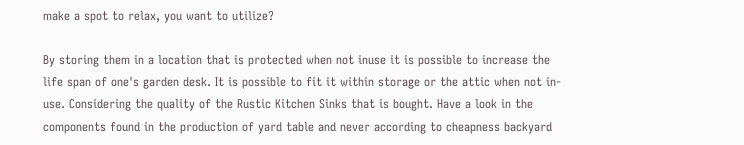make a spot to relax, you want to utilize?

By storing them in a location that is protected when not inuse it is possible to increase the life span of one's garden desk. It is possible to fit it within storage or the attic when not in-use. Considering the quality of the Rustic Kitchen Sinks that is bought. Have a look in the components found in the production of yard table and never according to cheapness backyard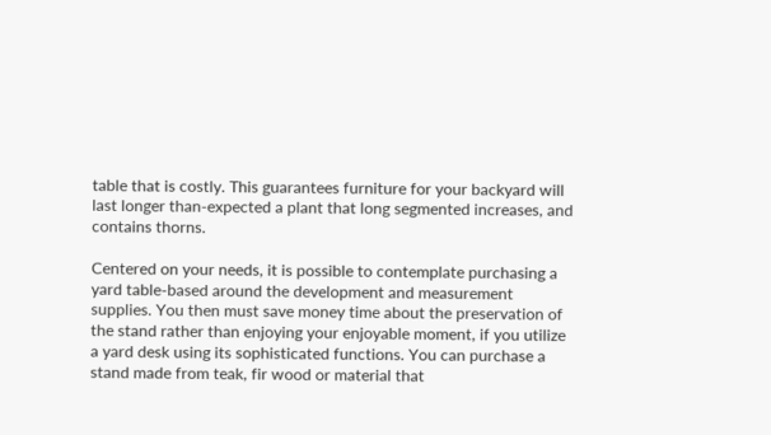table that is costly. This guarantees furniture for your backyard will last longer than-expected a plant that long segmented increases, and contains thorns.

Centered on your needs, it is possible to contemplate purchasing a yard table-based around the development and measurement supplies. You then must save money time about the preservation of the stand rather than enjoying your enjoyable moment, if you utilize a yard desk using its sophisticated functions. You can purchase a stand made from teak, fir wood or material that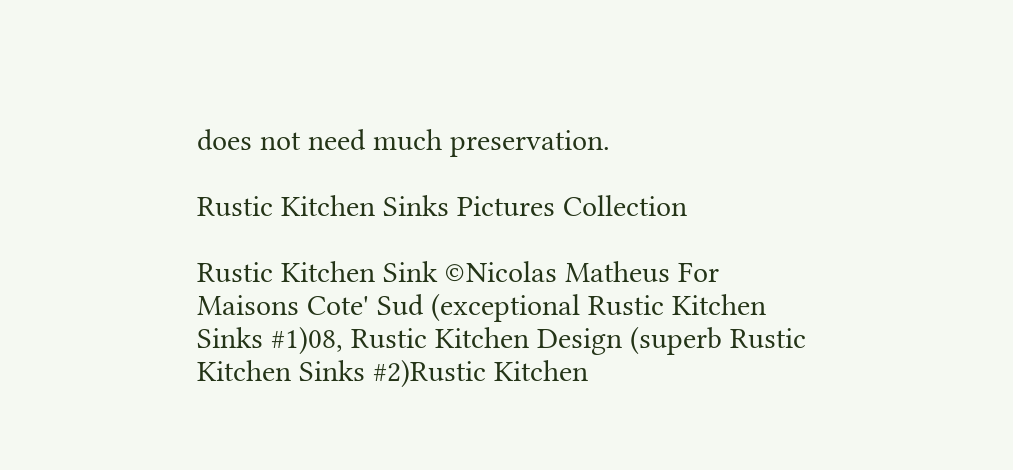does not need much preservation.

Rustic Kitchen Sinks Pictures Collection

Rustic Kitchen Sink ©Nicolas Matheus For Maisons Cote' Sud (exceptional Rustic Kitchen Sinks #1)08, Rustic Kitchen Design (superb Rustic Kitchen Sinks #2)Rustic Kitchen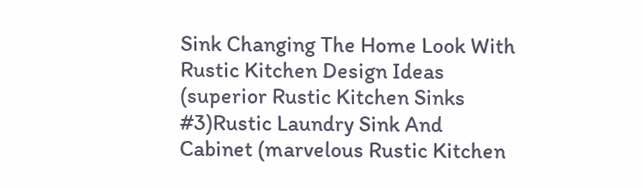Sink Changing The Home Look With Rustic Kitchen Design Ideas (superior Rustic Kitchen Sinks #3)Rustic Laundry Sink And Cabinet (marvelous Rustic Kitchen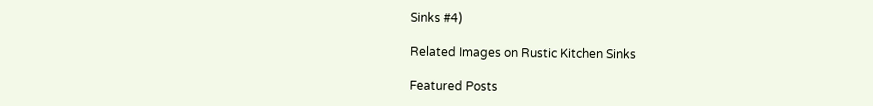Sinks #4)

Related Images on Rustic Kitchen Sinks

Featured Posts